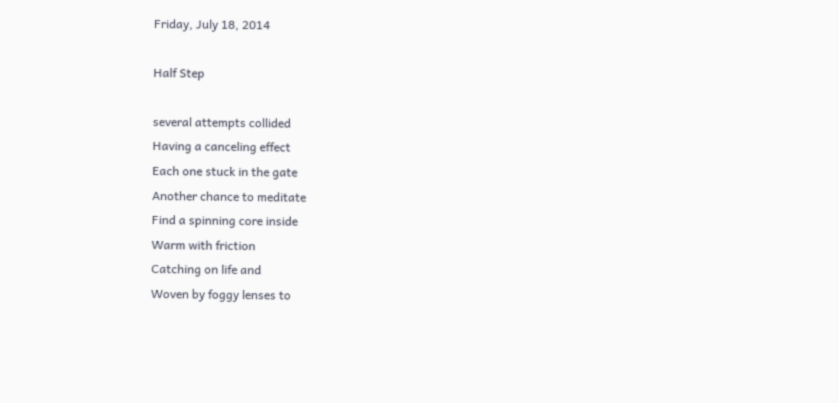Friday, July 18, 2014

Half Step

several attempts collided
Having a canceling effect
Each one stuck in the gate
Another chance to meditate
Find a spinning core inside
Warm with friction
Catching on life and
Woven by foggy lenses to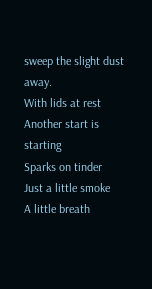sweep the slight dust away.
With lids at rest
Another start is starting
Sparks on tinder
Just a little smoke
A little breath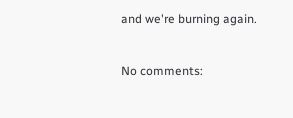and we're burning again.


No comments: